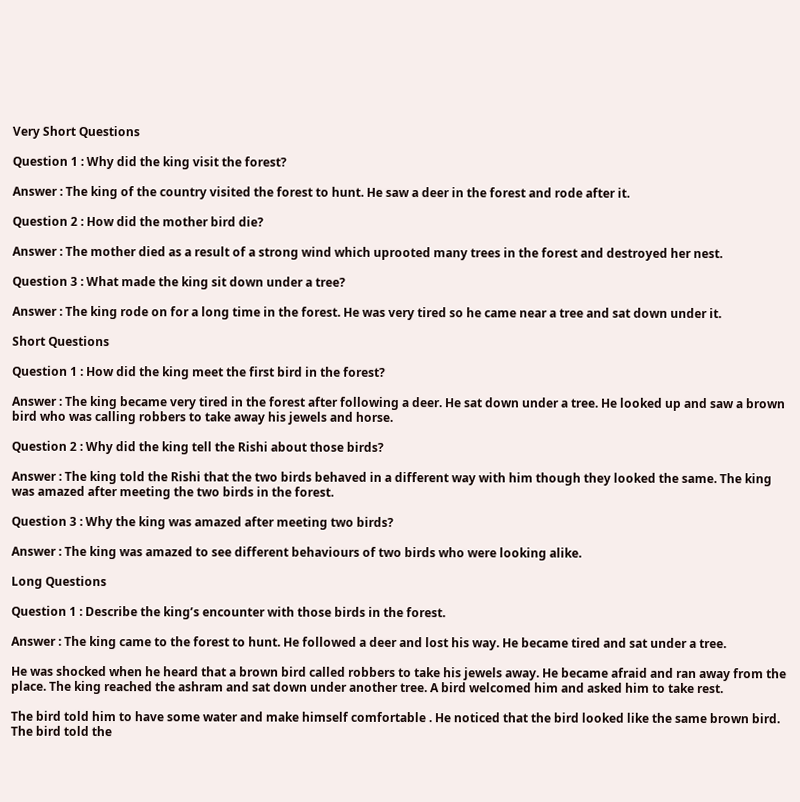Very Short Questions

Question 1 : Why did the king visit the forest?

Answer : The king of the country visited the forest to hunt. He saw a deer in the forest and rode after it.

Question 2 : How did the mother bird die?

Answer : The mother died as a result of a strong wind which uprooted many trees in the forest and destroyed her nest.

Question 3 : What made the king sit down under a tree?

Answer : The king rode on for a long time in the forest. He was very tired so he came near a tree and sat down under it.

Short Questions

Question 1 : How did the king meet the first bird in the forest?

Answer : The king became very tired in the forest after following a deer. He sat down under a tree. He looked up and saw a brown bird who was calling robbers to take away his jewels and horse.

Question 2 : Why did the king tell the Rishi about those birds?

Answer : The king told the Rishi that the two birds behaved in a different way with him though they looked the same. The king was amazed after meeting the two birds in the forest.

Question 3 : Why the king was amazed after meeting two birds?

Answer : The king was amazed to see different behaviours of two birds who were looking alike.

Long Questions

Question 1 : Describe the king’s encounter with those birds in the forest.

Answer : The king came to the forest to hunt. He followed a deer and lost his way. He became tired and sat under a tree.

He was shocked when he heard that a brown bird called robbers to take his jewels away. He became afraid and ran away from the place. The king reached the ashram and sat down under another tree. A bird welcomed him and asked him to take rest.

The bird told him to have some water and make himself comfortable . He noticed that the bird looked like the same brown bird. The bird told the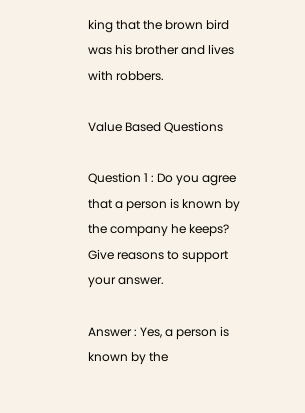king that the brown bird was his brother and lives with robbers.

Value Based Questions

Question 1 : Do you agree that a person is known by the company he keeps? Give reasons to support your answer.

Answer : Yes, a person is known by the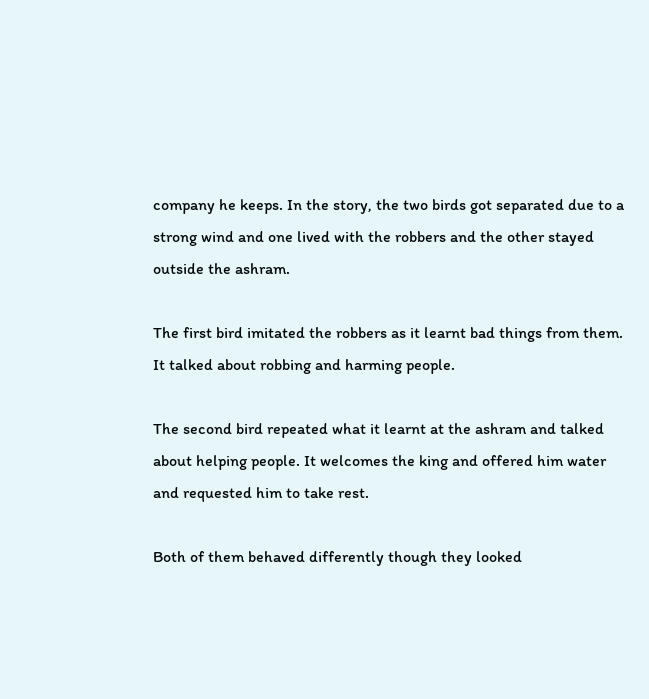company he keeps. In the story, the two birds got separated due to a strong wind and one lived with the robbers and the other stayed outside the ashram.

The first bird imitated the robbers as it learnt bad things from them. It talked about robbing and harming people.

The second bird repeated what it learnt at the ashram and talked about helping people. It welcomes the king and offered him water and requested him to take rest.

Both of them behaved differently though they looked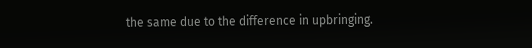the same due to the difference in upbringing.